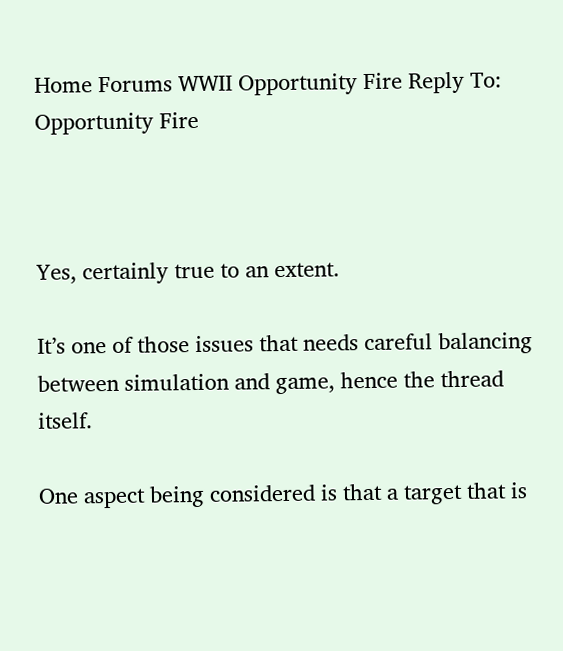Home Forums WWII Opportunity Fire Reply To: Opportunity Fire



Yes, certainly true to an extent.

It’s one of those issues that needs careful balancing between simulation and game, hence the thread itself.

One aspect being considered is that a target that is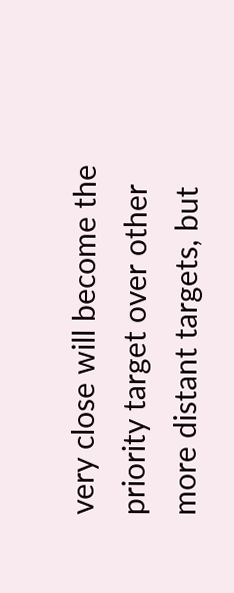very close will become the priority target over other more distant targets, but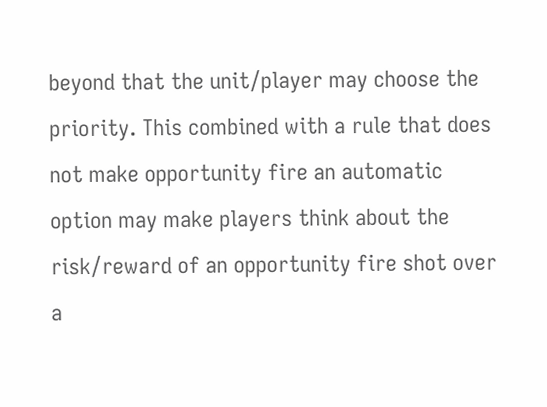beyond that the unit/player may choose the priority. This combined with a rule that does not make opportunity fire an automatic option may make players think about the risk/reward of an opportunity fire shot over a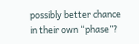possibly better chance in their own “phase”?